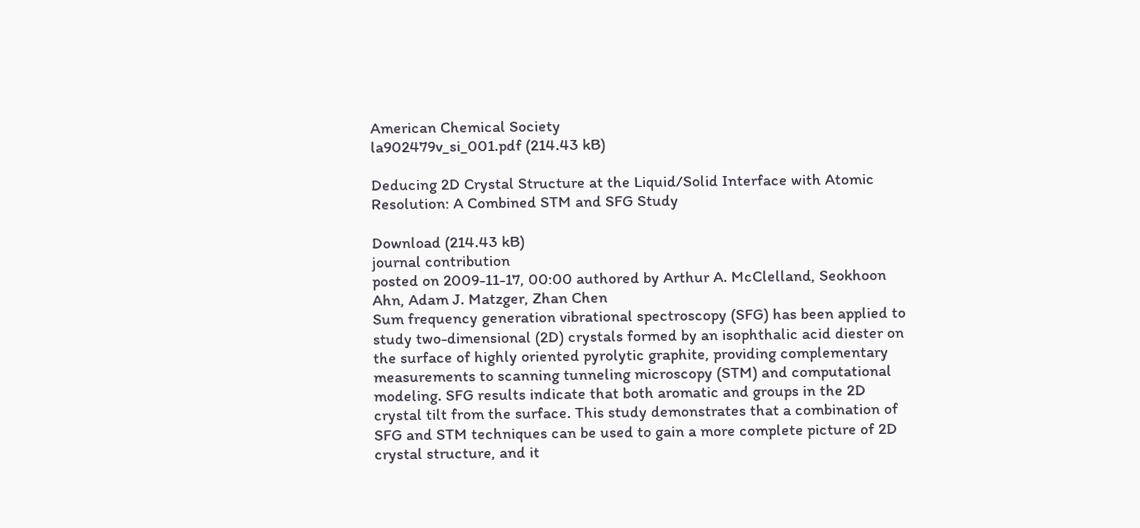American Chemical Society
la902479v_si_001.pdf (214.43 kB)

Deducing 2D Crystal Structure at the Liquid/Solid Interface with Atomic Resolution: A Combined STM and SFG Study

Download (214.43 kB)
journal contribution
posted on 2009-11-17, 00:00 authored by Arthur A. McClelland, Seokhoon Ahn, Adam J. Matzger, Zhan Chen
Sum frequency generation vibrational spectroscopy (SFG) has been applied to study two-dimensional (2D) crystals formed by an isophthalic acid diester on the surface of highly oriented pyrolytic graphite, providing complementary measurements to scanning tunneling microscopy (STM) and computational modeling. SFG results indicate that both aromatic and groups in the 2D crystal tilt from the surface. This study demonstrates that a combination of SFG and STM techniques can be used to gain a more complete picture of 2D crystal structure, and it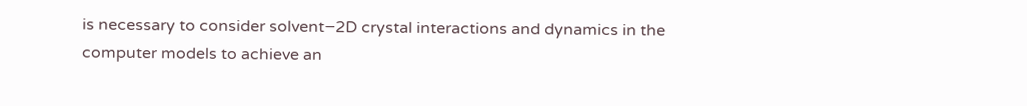is necessary to consider solvent−2D crystal interactions and dynamics in the computer models to achieve an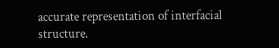accurate representation of interfacial structure.